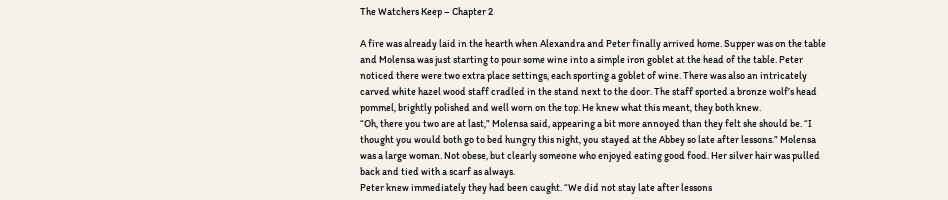The Watchers Keep – Chapter 2

A fire was already laid in the hearth when Alexandra and Peter finally arrived home. Supper was on the table and Molensa was just starting to pour some wine into a simple iron goblet at the head of the table. Peter noticed there were two extra place settings, each sporting a goblet of wine. There was also an intricately carved white hazel wood staff cradled in the stand next to the door. The staff sported a bronze wolf’s head pommel, brightly polished and well worn on the top. He knew what this meant, they both knew.
“Oh, there you two are at last,” Molensa said, appearing a bit more annoyed than they felt she should be. “I thought you would both go to bed hungry this night, you stayed at the Abbey so late after lessons.” Molensa was a large woman. Not obese, but clearly someone who enjoyed eating good food. Her silver hair was pulled back and tied with a scarf as always.
Peter knew immediately they had been caught. “We did not stay late after lessons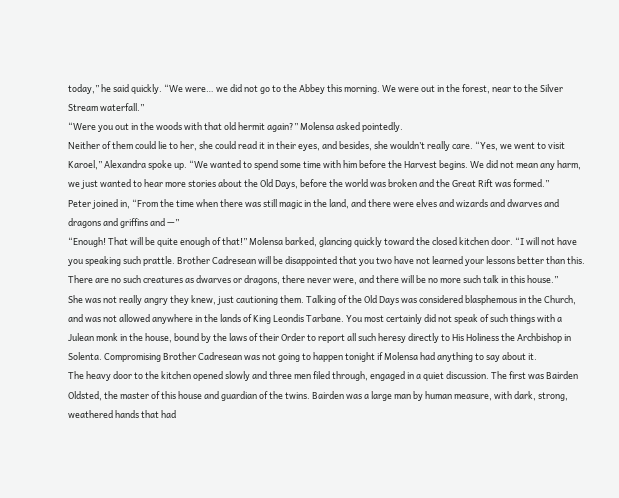today,” he said quickly. “We were… we did not go to the Abbey this morning. We were out in the forest, near to the Silver Stream waterfall.”
“Were you out in the woods with that old hermit again?” Molensa asked pointedly.
Neither of them could lie to her, she could read it in their eyes, and besides, she wouldn’t really care. “Yes, we went to visit Karoel,” Alexandra spoke up. “We wanted to spend some time with him before the Harvest begins. We did not mean any harm, we just wanted to hear more stories about the Old Days, before the world was broken and the Great Rift was formed.”
Peter joined in, “From the time when there was still magic in the land, and there were elves and wizards and dwarves and dragons and griffins and —”
“Enough! That will be quite enough of that!” Molensa barked, glancing quickly toward the closed kitchen door. “I will not have you speaking such prattle. Brother Cadresean will be disappointed that you two have not learned your lessons better than this. There are no such creatures as dwarves or dragons, there never were, and there will be no more such talk in this house.”
She was not really angry they knew, just cautioning them. Talking of the Old Days was considered blasphemous in the Church, and was not allowed anywhere in the lands of King Leondis Tarbane. You most certainly did not speak of such things with a Julean monk in the house, bound by the laws of their Order to report all such heresy directly to His Holiness the Archbishop in Solenta. Compromising Brother Cadresean was not going to happen tonight if Molensa had anything to say about it.
The heavy door to the kitchen opened slowly and three men filed through, engaged in a quiet discussion. The first was Bairden Oldsted, the master of this house and guardian of the twins. Bairden was a large man by human measure, with dark, strong, weathered hands that had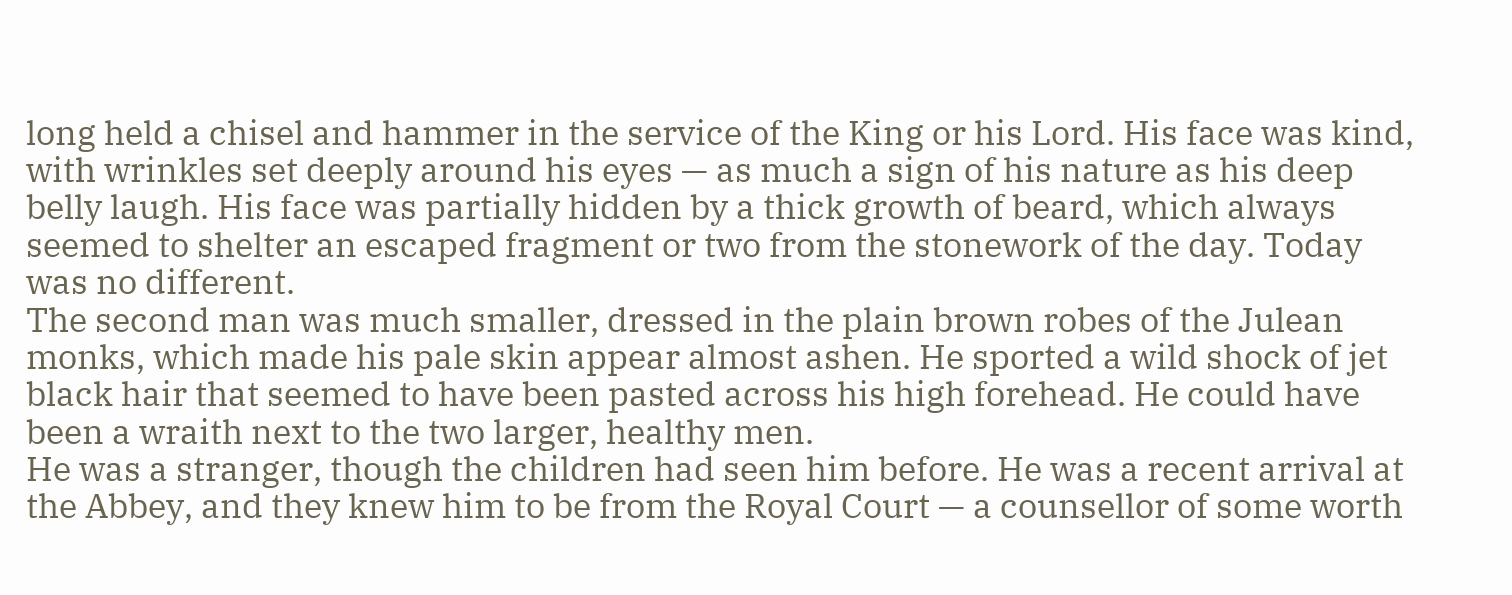long held a chisel and hammer in the service of the King or his Lord. His face was kind, with wrinkles set deeply around his eyes — as much a sign of his nature as his deep belly laugh. His face was partially hidden by a thick growth of beard, which always seemed to shelter an escaped fragment or two from the stonework of the day. Today was no different.
The second man was much smaller, dressed in the plain brown robes of the Julean monks, which made his pale skin appear almost ashen. He sported a wild shock of jet black hair that seemed to have been pasted across his high forehead. He could have been a wraith next to the two larger, healthy men.
He was a stranger, though the children had seen him before. He was a recent arrival at the Abbey, and they knew him to be from the Royal Court — a counsellor of some worth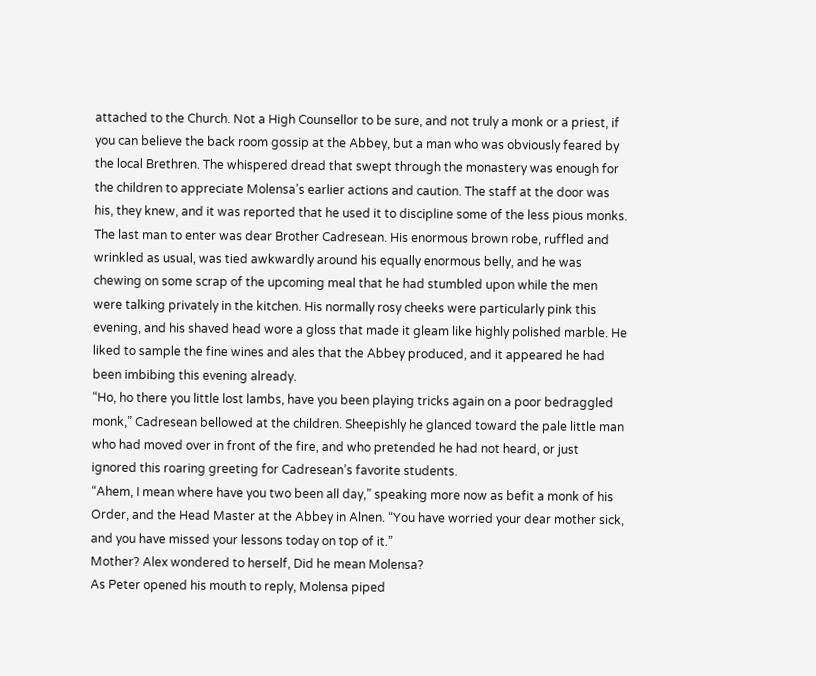attached to the Church. Not a High Counsellor to be sure, and not truly a monk or a priest, if you can believe the back room gossip at the Abbey, but a man who was obviously feared by the local Brethren. The whispered dread that swept through the monastery was enough for the children to appreciate Molensa’s earlier actions and caution. The staff at the door was his, they knew, and it was reported that he used it to discipline some of the less pious monks.
The last man to enter was dear Brother Cadresean. His enormous brown robe, ruffled and wrinkled as usual, was tied awkwardly around his equally enormous belly, and he was chewing on some scrap of the upcoming meal that he had stumbled upon while the men were talking privately in the kitchen. His normally rosy cheeks were particularly pink this evening, and his shaved head wore a gloss that made it gleam like highly polished marble. He liked to sample the fine wines and ales that the Abbey produced, and it appeared he had been imbibing this evening already.
“Ho, ho there you little lost lambs, have you been playing tricks again on a poor bedraggled monk,” Cadresean bellowed at the children. Sheepishly he glanced toward the pale little man who had moved over in front of the fire, and who pretended he had not heard, or just ignored this roaring greeting for Cadresean’s favorite students.
“Ahem, I mean where have you two been all day,” speaking more now as befit a monk of his Order, and the Head Master at the Abbey in Alnen. “You have worried your dear mother sick, and you have missed your lessons today on top of it.”
Mother? Alex wondered to herself, Did he mean Molensa?
As Peter opened his mouth to reply, Molensa piped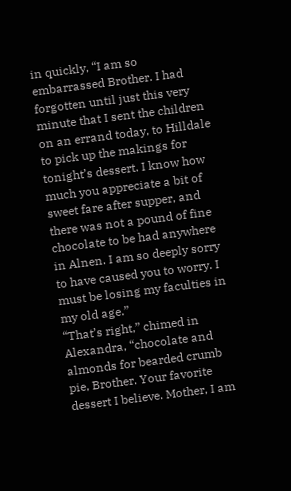in quickly, “I am so embarrassed Brother. I had forgotten until just this very minute that I sent the children on an errand today, to Hilldale to pick up the makings for tonight’s dessert. I know how much you appreciate a bit of sweet fare after supper, and there was not a pound of fine chocolate to be had anywhere in Alnen. I am so deeply sorry to have caused you to worry. I must be losing my faculties in my old age.”
“That’s right,” chimed in Alexandra, “chocolate and almonds for bearded crumb pie, Brother. Your favorite dessert I believe. Mother, I am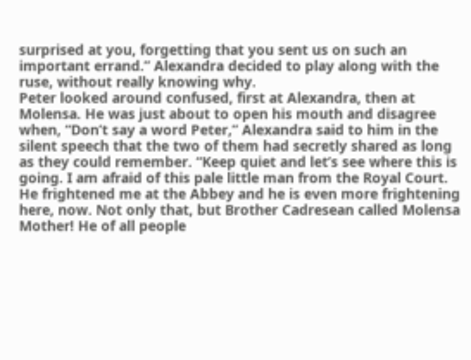surprised at you, forgetting that you sent us on such an important errand.” Alexandra decided to play along with the ruse, without really knowing why.
Peter looked around confused, first at Alexandra, then at Molensa. He was just about to open his mouth and disagree when, “Don’t say a word Peter,” Alexandra said to him in the silent speech that the two of them had secretly shared as long as they could remember. “Keep quiet and let’s see where this is going. I am afraid of this pale little man from the Royal Court. He frightened me at the Abbey and he is even more frightening here, now. Not only that, but Brother Cadresean called Molensa Mother! He of all people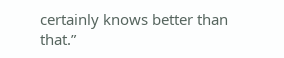certainly knows better than that.”